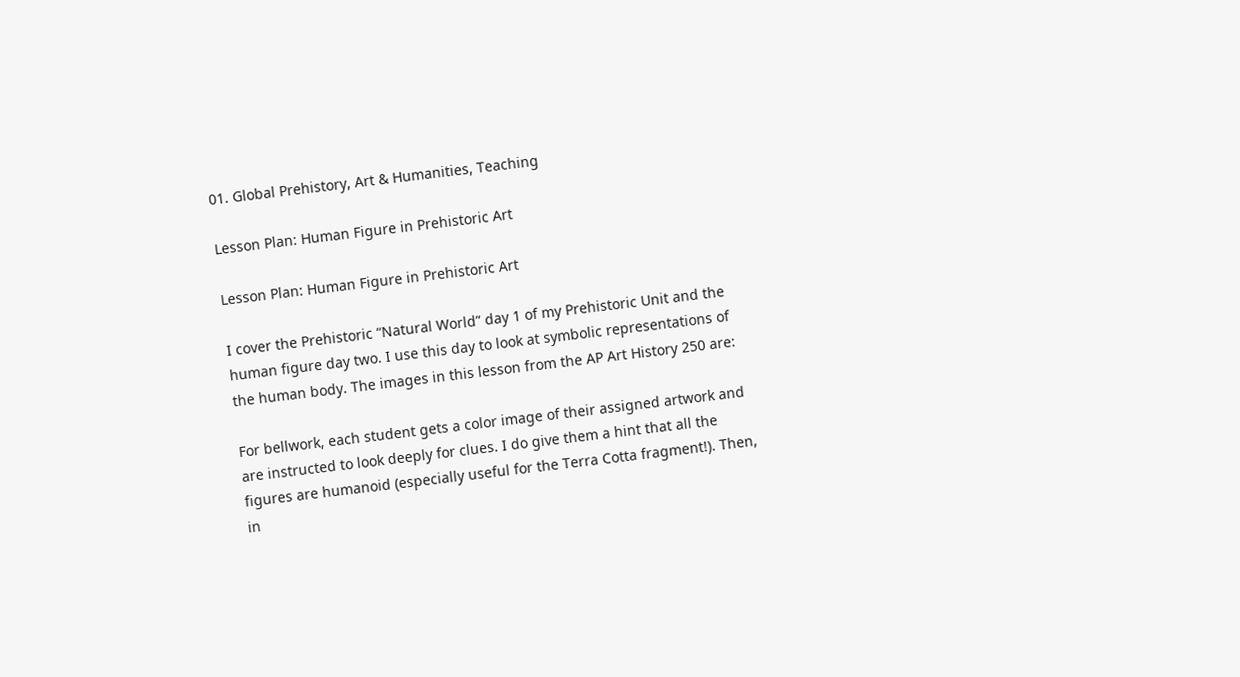01. Global Prehistory, Art & Humanities, Teaching

Lesson Plan: Human Figure in Prehistoric Art

Lesson Plan: Human Figure in Prehistoric Art

I cover the Prehistoric “Natural World” day 1 of my Prehistoric Unit and the human figure day two. I use this day to look at symbolic representations of the human body. The images in this lesson from the AP Art History 250 are:

For bellwork, each student gets a color image of their assigned artwork and are instructed to look deeply for clues. I do give them a hint that all the figures are humanoid (especially useful for the Terra Cotta fragment!). Then, in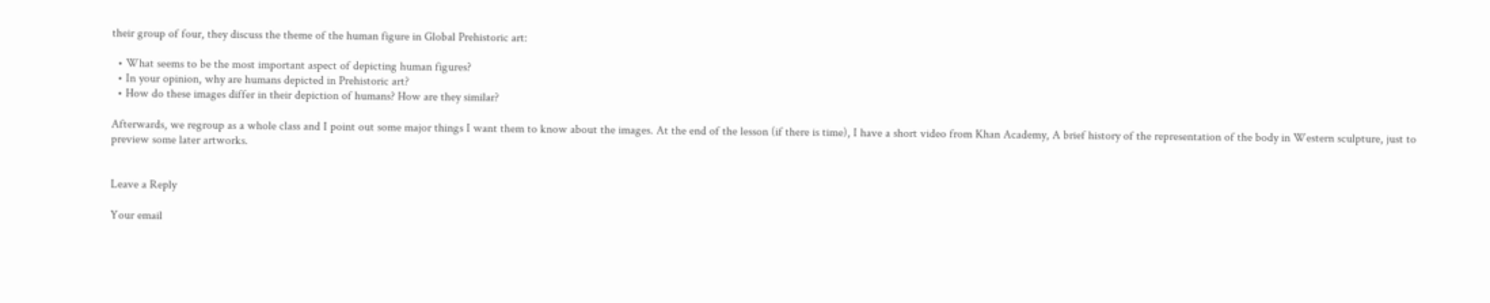their group of four, they discuss the theme of the human figure in Global Prehistoric art:

  • What seems to be the most important aspect of depicting human figures?
  • In your opinion, why are humans depicted in Prehistoric art?
  • How do these images differ in their depiction of humans? How are they similar?

Afterwards, we regroup as a whole class and I point out some major things I want them to know about the images. At the end of the lesson (if there is time), I have a short video from Khan Academy, A brief history of the representation of the body in Western sculpture, just to preview some later artworks.


Leave a Reply

Your email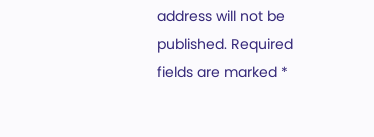address will not be published. Required fields are marked *